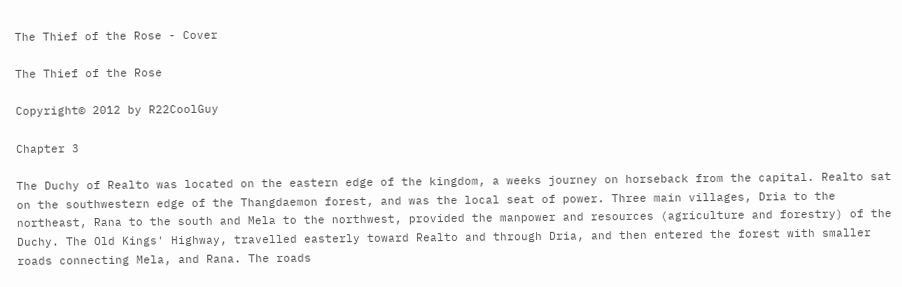The Thief of the Rose - Cover

The Thief of the Rose

Copyright© 2012 by R22CoolGuy

Chapter 3

The Duchy of Realto was located on the eastern edge of the kingdom, a weeks journey on horseback from the capital. Realto sat on the southwestern edge of the Thangdaemon forest, and was the local seat of power. Three main villages, Dria to the northeast, Rana to the south and Mela to the northwest, provided the manpower and resources (agriculture and forestry) of the Duchy. The Old Kings' Highway, travelled easterly toward Realto and through Dria, and then entered the forest with smaller roads connecting Mela, and Rana. The roads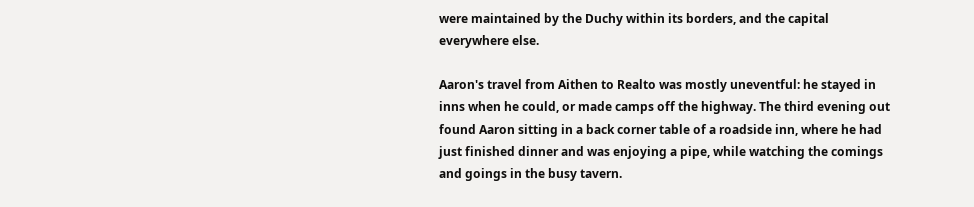were maintained by the Duchy within its borders, and the capital everywhere else.

Aaron's travel from Aithen to Realto was mostly uneventful: he stayed in inns when he could, or made camps off the highway. The third evening out found Aaron sitting in a back corner table of a roadside inn, where he had just finished dinner and was enjoying a pipe, while watching the comings and goings in the busy tavern.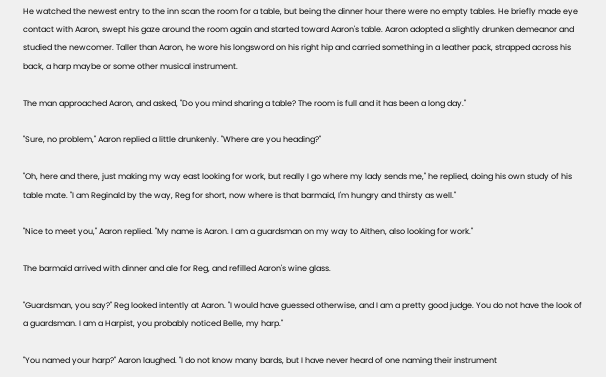He watched the newest entry to the inn scan the room for a table, but being the dinner hour there were no empty tables. He briefly made eye contact with Aaron, swept his gaze around the room again and started toward Aaron's table. Aaron adopted a slightly drunken demeanor and studied the newcomer. Taller than Aaron, he wore his longsword on his right hip and carried something in a leather pack, strapped across his back, a harp maybe or some other musical instrument.

The man approached Aaron, and asked, "Do you mind sharing a table? The room is full and it has been a long day."

"Sure, no problem," Aaron replied a little drunkenly. "Where are you heading?"

"Oh, here and there, just making my way east looking for work, but really I go where my lady sends me," he replied, doing his own study of his table mate. "I am Reginald by the way, Reg for short, now where is that barmaid, I'm hungry and thirsty as well."

"Nice to meet you," Aaron replied. "My name is Aaron. I am a guardsman on my way to Aithen, also looking for work."

The barmaid arrived with dinner and ale for Reg, and refilled Aaron's wine glass.

"Guardsman, you say?" Reg looked intently at Aaron. "I would have guessed otherwise, and I am a pretty good judge. You do not have the look of a guardsman. I am a Harpist, you probably noticed Belle, my harp."

"You named your harp?" Aaron laughed. "I do not know many bards, but I have never heard of one naming their instrument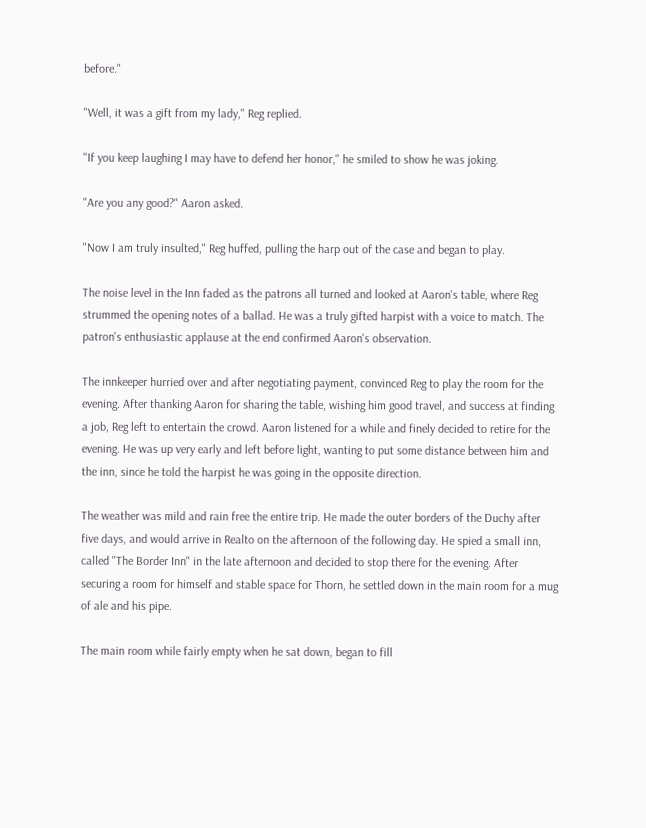before."

"Well, it was a gift from my lady," Reg replied.

"If you keep laughing I may have to defend her honor," he smiled to show he was joking.

"Are you any good?" Aaron asked.

"Now I am truly insulted," Reg huffed, pulling the harp out of the case and began to play.

The noise level in the Inn faded as the patrons all turned and looked at Aaron's table, where Reg strummed the opening notes of a ballad. He was a truly gifted harpist with a voice to match. The patron's enthusiastic applause at the end confirmed Aaron's observation.

The innkeeper hurried over and after negotiating payment, convinced Reg to play the room for the evening. After thanking Aaron for sharing the table, wishing him good travel, and success at finding a job, Reg left to entertain the crowd. Aaron listened for a while and finely decided to retire for the evening. He was up very early and left before light, wanting to put some distance between him and the inn, since he told the harpist he was going in the opposite direction.

The weather was mild and rain free the entire trip. He made the outer borders of the Duchy after five days, and would arrive in Realto on the afternoon of the following day. He spied a small inn, called "The Border Inn" in the late afternoon and decided to stop there for the evening. After securing a room for himself and stable space for Thorn, he settled down in the main room for a mug of ale and his pipe.

The main room while fairly empty when he sat down, began to fill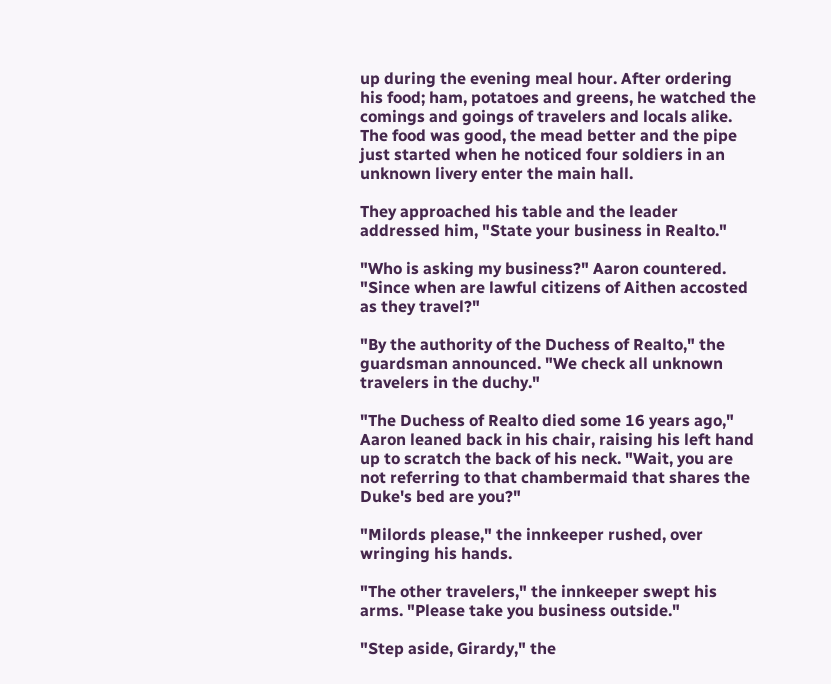up during the evening meal hour. After ordering his food; ham, potatoes and greens, he watched the comings and goings of travelers and locals alike. The food was good, the mead better and the pipe just started when he noticed four soldiers in an unknown livery enter the main hall.

They approached his table and the leader addressed him, "State your business in Realto."

"Who is asking my business?" Aaron countered. "Since when are lawful citizens of Aithen accosted as they travel?"

"By the authority of the Duchess of Realto," the guardsman announced. "We check all unknown travelers in the duchy."

"The Duchess of Realto died some 16 years ago," Aaron leaned back in his chair, raising his left hand up to scratch the back of his neck. "Wait, you are not referring to that chambermaid that shares the Duke's bed are you?"

"Milords please," the innkeeper rushed, over wringing his hands.

"The other travelers," the innkeeper swept his arms. "Please take you business outside."

"Step aside, Girardy," the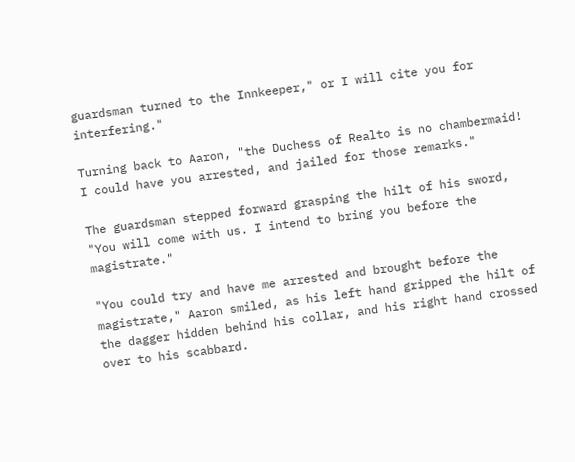guardsman turned to the Innkeeper," or I will cite you for interfering."

Turning back to Aaron, "the Duchess of Realto is no chambermaid! I could have you arrested, and jailed for those remarks."

The guardsman stepped forward grasping the hilt of his sword, "You will come with us. I intend to bring you before the magistrate."

"You could try and have me arrested and brought before the magistrate," Aaron smiled, as his left hand gripped the hilt of the dagger hidden behind his collar, and his right hand crossed over to his scabbard.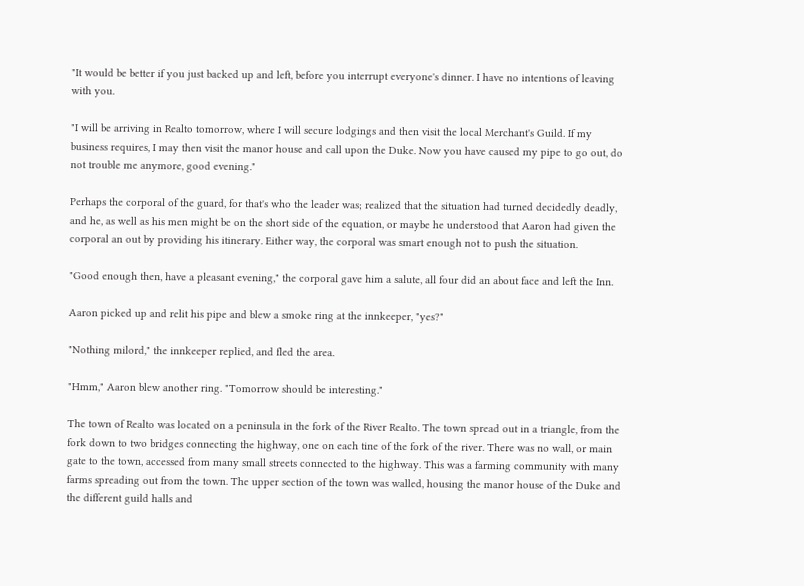"It would be better if you just backed up and left, before you interrupt everyone's dinner. I have no intentions of leaving with you.

"I will be arriving in Realto tomorrow, where I will secure lodgings and then visit the local Merchant's Guild. If my business requires, I may then visit the manor house and call upon the Duke. Now you have caused my pipe to go out, do not trouble me anymore, good evening."

Perhaps the corporal of the guard, for that's who the leader was; realized that the situation had turned decidedly deadly, and he, as well as his men might be on the short side of the equation, or maybe he understood that Aaron had given the corporal an out by providing his itinerary. Either way, the corporal was smart enough not to push the situation.

"Good enough then, have a pleasant evening," the corporal gave him a salute, all four did an about face and left the Inn.

Aaron picked up and relit his pipe and blew a smoke ring at the innkeeper, "yes?"

"Nothing milord," the innkeeper replied, and fled the area.

"Hmm," Aaron blew another ring. "Tomorrow should be interesting."

The town of Realto was located on a peninsula in the fork of the River Realto. The town spread out in a triangle, from the fork down to two bridges connecting the highway, one on each tine of the fork of the river. There was no wall, or main gate to the town, accessed from many small streets connected to the highway. This was a farming community with many farms spreading out from the town. The upper section of the town was walled, housing the manor house of the Duke and the different guild halls and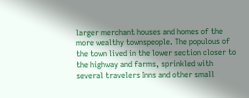larger merchant houses and homes of the more wealthy townspeople. The populous of the town lived in the lower section closer to the highway and farms, sprinkled with several travelers Inns and other small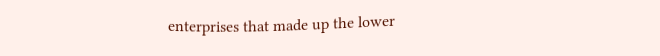enterprises that made up the lower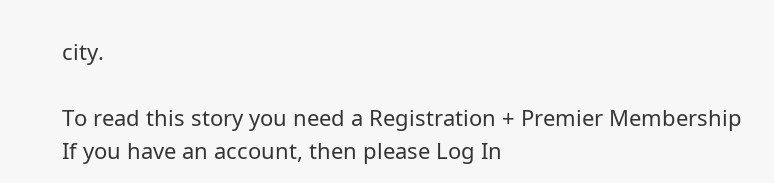city.

To read this story you need a Registration + Premier Membership
If you have an account, then please Log In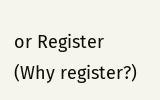or Register (Why register?)